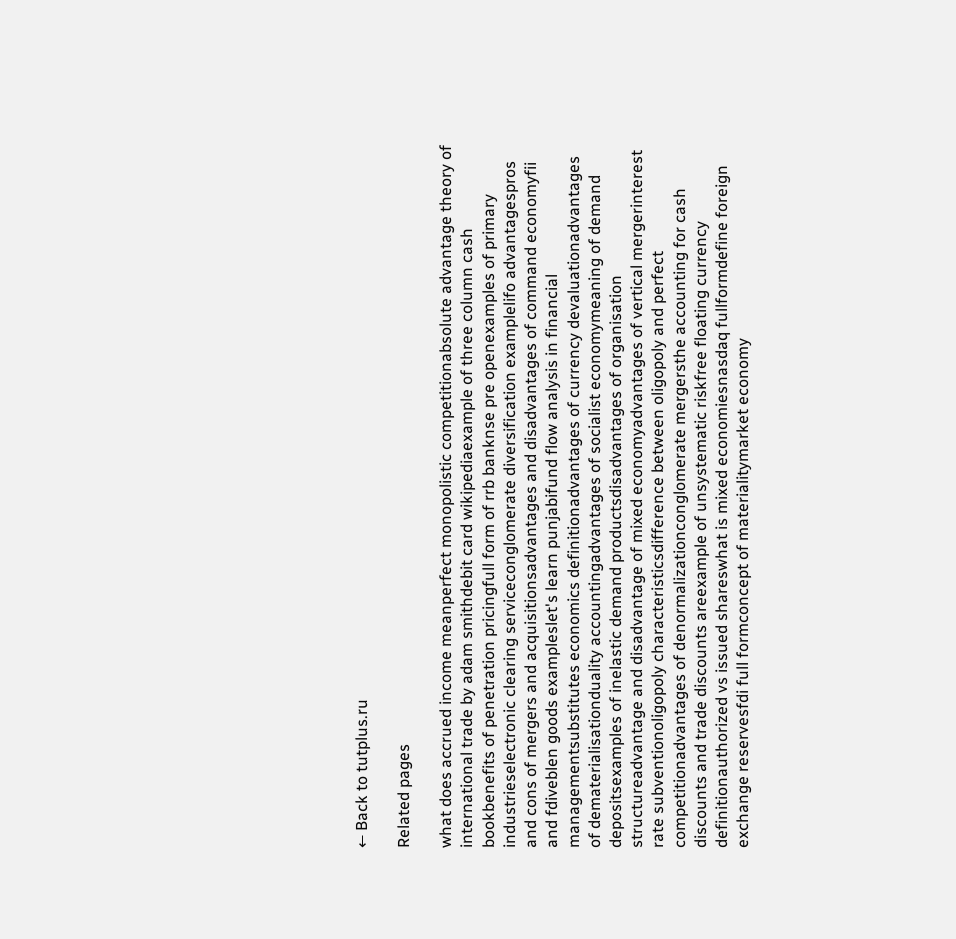← Back to tutplus.ru

Related pages

what does accrued income meanperfect monopolistic competitionabsolute advantage theory of international trade by adam smithdebit card wikipediaexample of three column cash bookbenefits of penetration pricingfull form of rrb banknse pre openexamples of primary industrieselectronic clearing serviceconglomerate diversification examplelifo advantagespros and cons of mergers and acquisitionsadvantages and disadvantages of command economyfii and fdiveblen goods exampleslet's learn punjabifund flow analysis in financial managementsubstitutes economics definitionadvantages of currency devaluationadvantages of dematerialisationduality accountingadvantages of socialist economymeaning of demand depositsexamples of inelastic demand productsdisadvantages of organisation structureadvantage and disadvantage of mixed economyadvantages of vertical mergerinterest rate subventionoligopoly characteristicsdifference between oligopoly and perfect competitionadvantages of denormalizationconglomerate mergersthe accounting for cash discounts and trade discounts areexample of unsystematic riskfree floating currency definitionauthorized vs issued shareswhat is mixed economiesnasdaq fullformdefine foreign exchange reservesfdi full formconcept of materialitymarket economy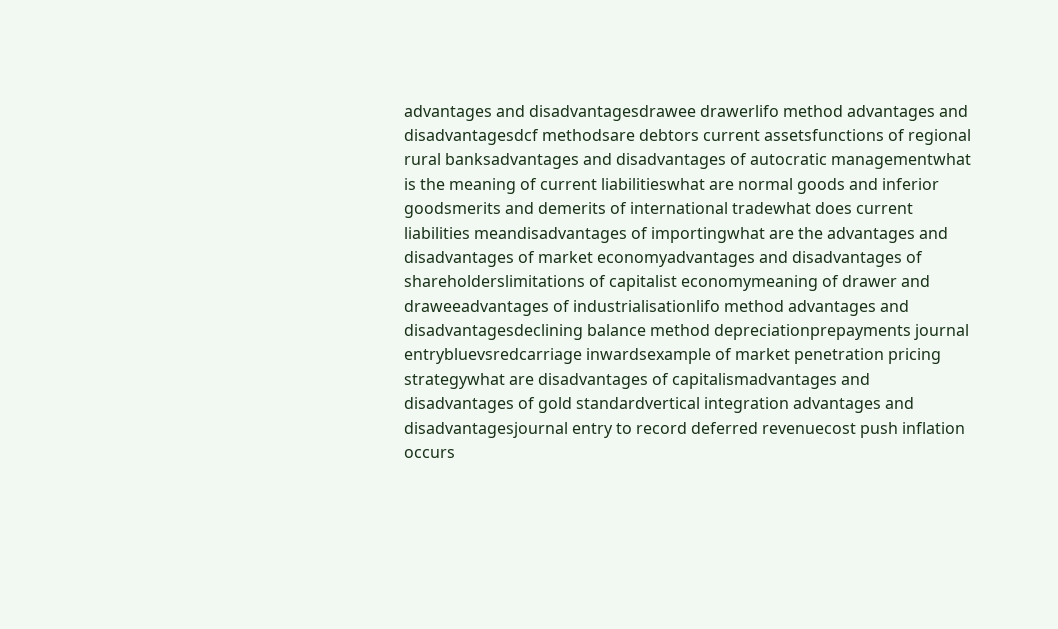advantages and disadvantagesdrawee drawerlifo method advantages and disadvantagesdcf methodsare debtors current assetsfunctions of regional rural banksadvantages and disadvantages of autocratic managementwhat is the meaning of current liabilitieswhat are normal goods and inferior goodsmerits and demerits of international tradewhat does current liabilities meandisadvantages of importingwhat are the advantages and disadvantages of market economyadvantages and disadvantages of shareholderslimitations of capitalist economymeaning of drawer and draweeadvantages of industrialisationlifo method advantages and disadvantagesdeclining balance method depreciationprepayments journal entrybluevsredcarriage inwardsexample of market penetration pricing strategywhat are disadvantages of capitalismadvantages and disadvantages of gold standardvertical integration advantages and disadvantagesjournal entry to record deferred revenuecost push inflation occurs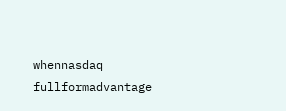whennasdaq fullformadvantage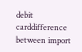debit carddifference between import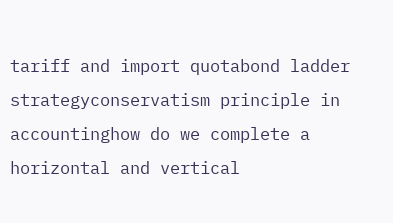tariff and import quotabond ladder strategyconservatism principle in accountinghow do we complete a horizontal and vertical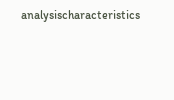analysischaracteristics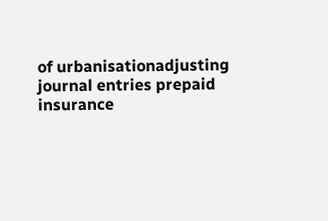of urbanisationadjusting journal entries prepaid insurance